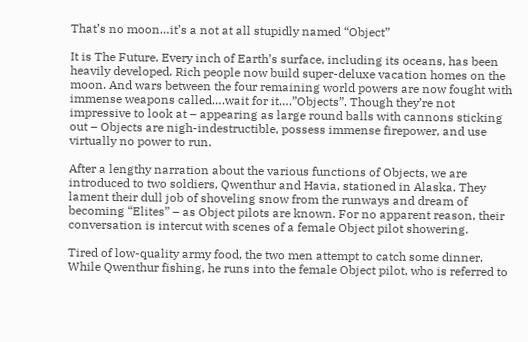That’s no moon…it’s a not at all stupidly named “Object”

It is The Future. Every inch of Earth’s surface, including its oceans, has been heavily developed. Rich people now build super-deluxe vacation homes on the moon. And wars between the four remaining world powers are now fought with immense weapons called….wait for it….”Objects”. Though they’re not impressive to look at – appearing as large round balls with cannons sticking out – Objects are nigh-indestructible, possess immense firepower, and use virtually no power to run.

After a lengthy narration about the various functions of Objects, we are introduced to two soldiers, Qwenthur and Havia, stationed in Alaska. They lament their dull job of shoveling snow from the runways and dream of becoming “Elites” – as Object pilots are known. For no apparent reason, their conversation is intercut with scenes of a female Object pilot showering.

Tired of low-quality army food, the two men attempt to catch some dinner. While Qwenthur fishing, he runs into the female Object pilot, who is referred to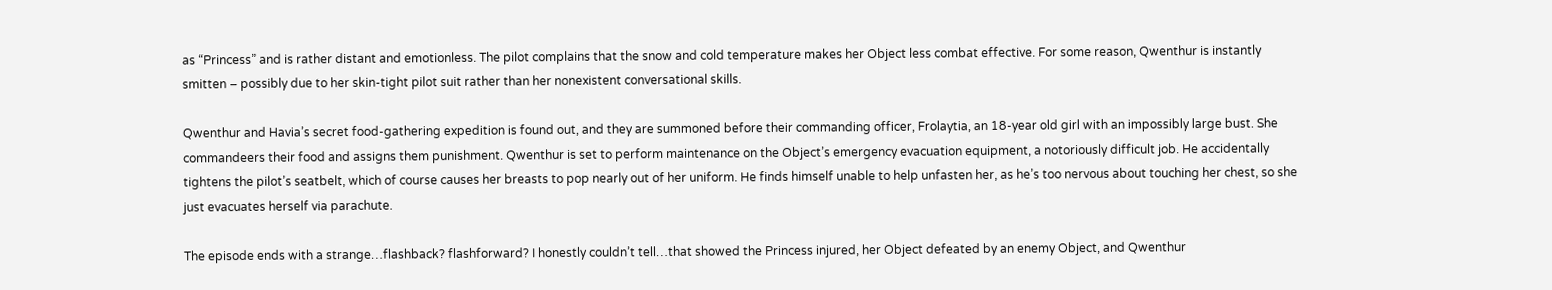as “Princess” and is rather distant and emotionless. The pilot complains that the snow and cold temperature makes her Object less combat effective. For some reason, Qwenthur is instantly smitten – possibly due to her skin-tight pilot suit rather than her nonexistent conversational skills.

Qwenthur and Havia’s secret food-gathering expedition is found out, and they are summoned before their commanding officer, Frolaytia, an 18-year old girl with an impossibly large bust. She commandeers their food and assigns them punishment. Qwenthur is set to perform maintenance on the Object’s emergency evacuation equipment, a notoriously difficult job. He accidentally tightens the pilot’s seatbelt, which of course causes her breasts to pop nearly out of her uniform. He finds himself unable to help unfasten her, as he’s too nervous about touching her chest, so she just evacuates herself via parachute.

The episode ends with a strange…flashback? flashforward? I honestly couldn’t tell…that showed the Princess injured, her Object defeated by an enemy Object, and Qwenthur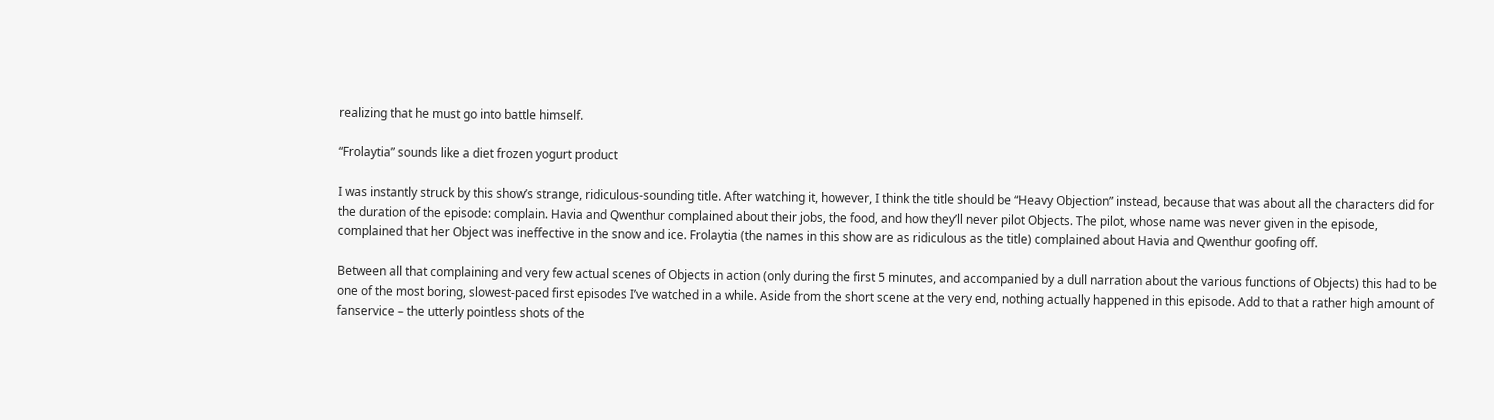realizing that he must go into battle himself.

“Frolaytia” sounds like a diet frozen yogurt product

I was instantly struck by this show’s strange, ridiculous-sounding title. After watching it, however, I think the title should be “Heavy Objection” instead, because that was about all the characters did for the duration of the episode: complain. Havia and Qwenthur complained about their jobs, the food, and how they’ll never pilot Objects. The pilot, whose name was never given in the episode, complained that her Object was ineffective in the snow and ice. Frolaytia (the names in this show are as ridiculous as the title) complained about Havia and Qwenthur goofing off.

Between all that complaining and very few actual scenes of Objects in action (only during the first 5 minutes, and accompanied by a dull narration about the various functions of Objects) this had to be one of the most boring, slowest-paced first episodes I’ve watched in a while. Aside from the short scene at the very end, nothing actually happened in this episode. Add to that a rather high amount of fanservice – the utterly pointless shots of the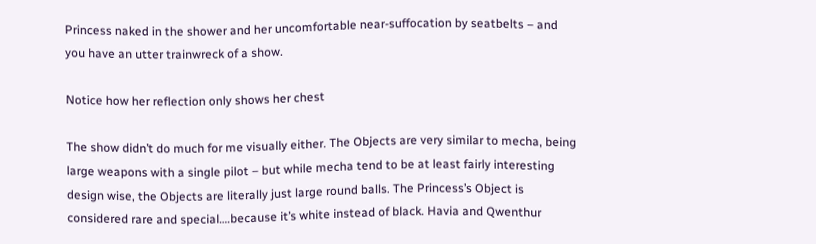Princess naked in the shower and her uncomfortable near-suffocation by seatbelts – and you have an utter trainwreck of a show.

Notice how her reflection only shows her chest

The show didn’t do much for me visually either. The Objects are very similar to mecha, being large weapons with a single pilot – but while mecha tend to be at least fairly interesting design wise, the Objects are literally just large round balls. The Princess’s Object is considered rare and special….because it’s white instead of black. Havia and Qwenthur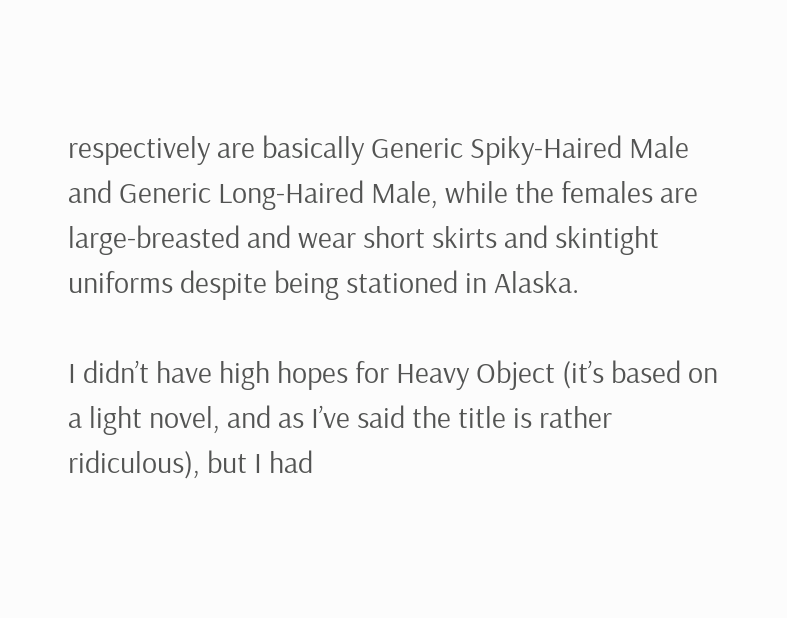respectively are basically Generic Spiky-Haired Male and Generic Long-Haired Male, while the females are large-breasted and wear short skirts and skintight uniforms despite being stationed in Alaska.

I didn’t have high hopes for Heavy Object (it’s based on a light novel, and as I’ve said the title is rather ridiculous), but I had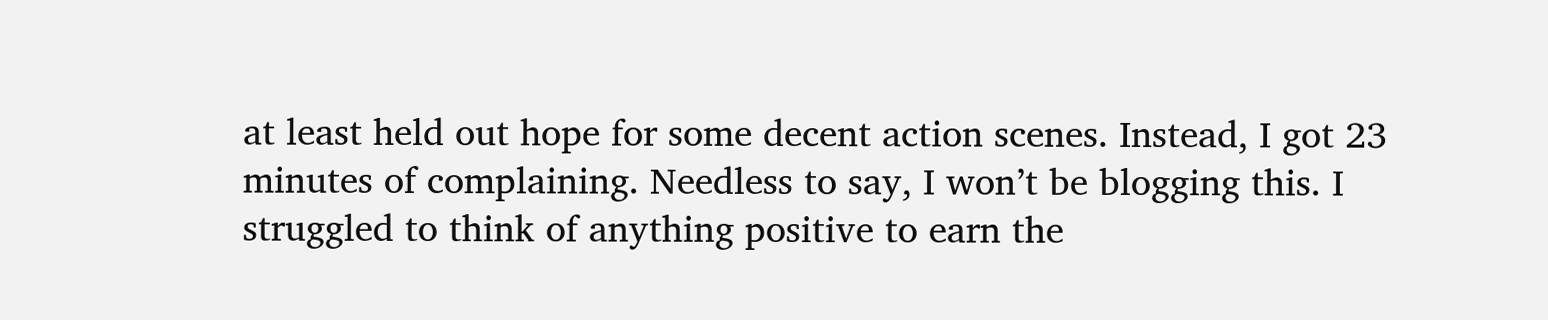at least held out hope for some decent action scenes. Instead, I got 23 minutes of complaining. Needless to say, I won’t be blogging this. I struggled to think of anything positive to earn the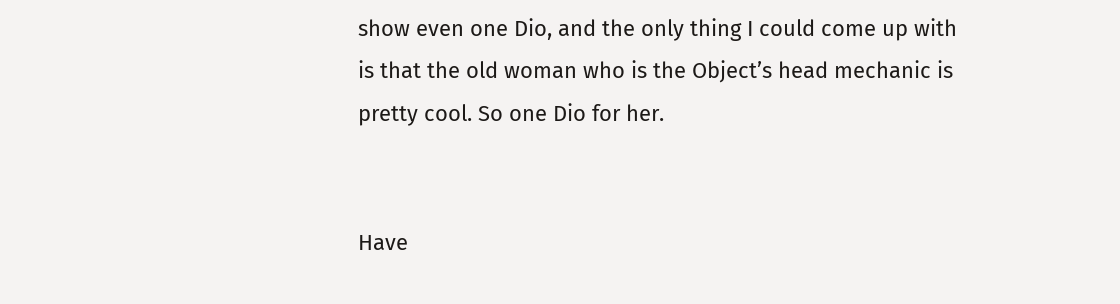show even one Dio, and the only thing I could come up with is that the old woman who is the Object’s head mechanic is pretty cool. So one Dio for her.


Have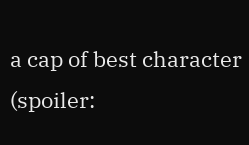a cap of best character (spoiler: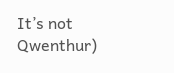It’s not Qwenthur)